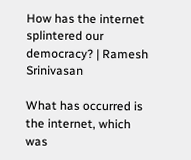How has the internet splintered our democracy? | Ramesh Srinivasan

What has occurred is the internet, which was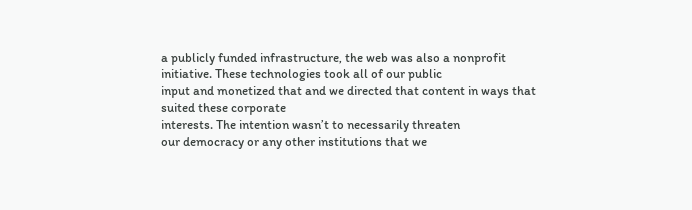a publicly funded infrastructure, the web was also a nonprofit initiative. These technologies took all of our public
input and monetized that and we directed that content in ways that suited these corporate
interests. The intention wasn’t to necessarily threaten
our democracy or any other institutions that we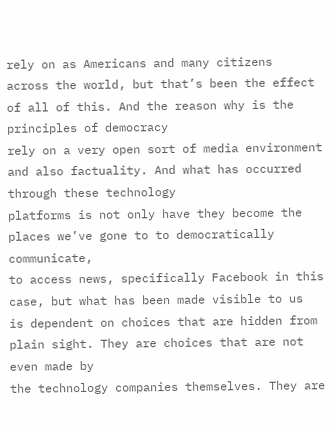rely on as Americans and many citizens
across the world, but that’s been the effect of all of this. And the reason why is the principles of democracy
rely on a very open sort of media environment and also factuality. And what has occurred through these technology
platforms is not only have they become the places we’ve gone to to democratically communicate,
to access news, specifically Facebook in this case, but what has been made visible to us
is dependent on choices that are hidden from plain sight. They are choices that are not even made by
the technology companies themselves. They are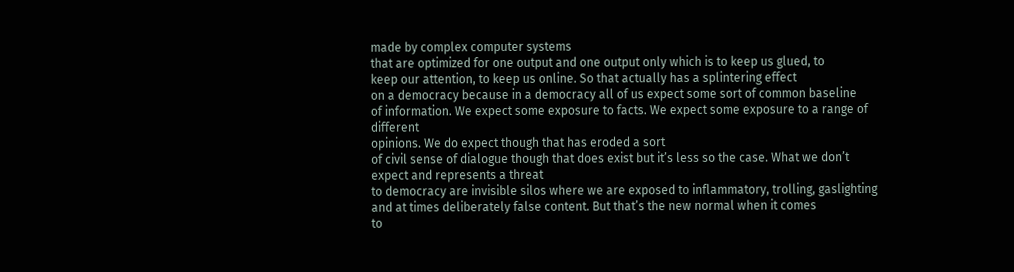made by complex computer systems
that are optimized for one output and one output only which is to keep us glued, to
keep our attention, to keep us online. So that actually has a splintering effect
on a democracy because in a democracy all of us expect some sort of common baseline
of information. We expect some exposure to facts. We expect some exposure to a range of different
opinions. We do expect though that has eroded a sort
of civil sense of dialogue though that does exist but it’s less so the case. What we don’t expect and represents a threat
to democracy are invisible silos where we are exposed to inflammatory, trolling, gaslighting
and at times deliberately false content. But that’s the new normal when it comes
to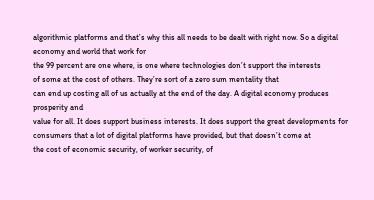algorithmic platforms and that’s why this all needs to be dealt with right now. So a digital economy and world that work for
the 99 percent are one where, is one where technologies don’t support the interests
of some at the cost of others. They’re sort of a zero sum mentality that
can end up costing all of us actually at the end of the day. A digital economy produces prosperity and
value for all. It does support business interests. It does support the great developments for
consumers that a lot of digital platforms have provided, but that doesn’t come at
the cost of economic security, of worker security, of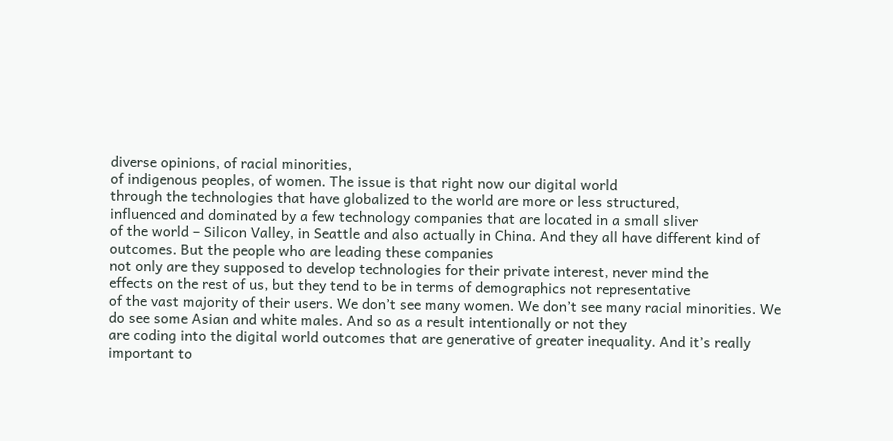diverse opinions, of racial minorities,
of indigenous peoples, of women. The issue is that right now our digital world
through the technologies that have globalized to the world are more or less structured,
influenced and dominated by a few technology companies that are located in a small sliver
of the world – Silicon Valley, in Seattle and also actually in China. And they all have different kind of outcomes. But the people who are leading these companies
not only are they supposed to develop technologies for their private interest, never mind the
effects on the rest of us, but they tend to be in terms of demographics not representative
of the vast majority of their users. We don’t see many women. We don’t see many racial minorities. We do see some Asian and white males. And so as a result intentionally or not they
are coding into the digital world outcomes that are generative of greater inequality. And it’s really important to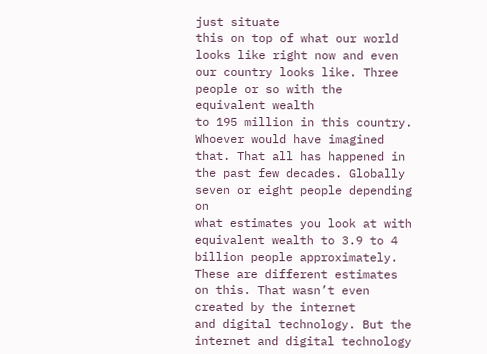just situate
this on top of what our world looks like right now and even our country looks like. Three people or so with the equivalent wealth
to 195 million in this country. Whoever would have imagined that. That all has happened in the past few decades. Globally seven or eight people depending on
what estimates you look at with equivalent wealth to 3.9 to 4 billion people approximately. These are different estimates on this. That wasn’t even created by the internet
and digital technology. But the internet and digital technology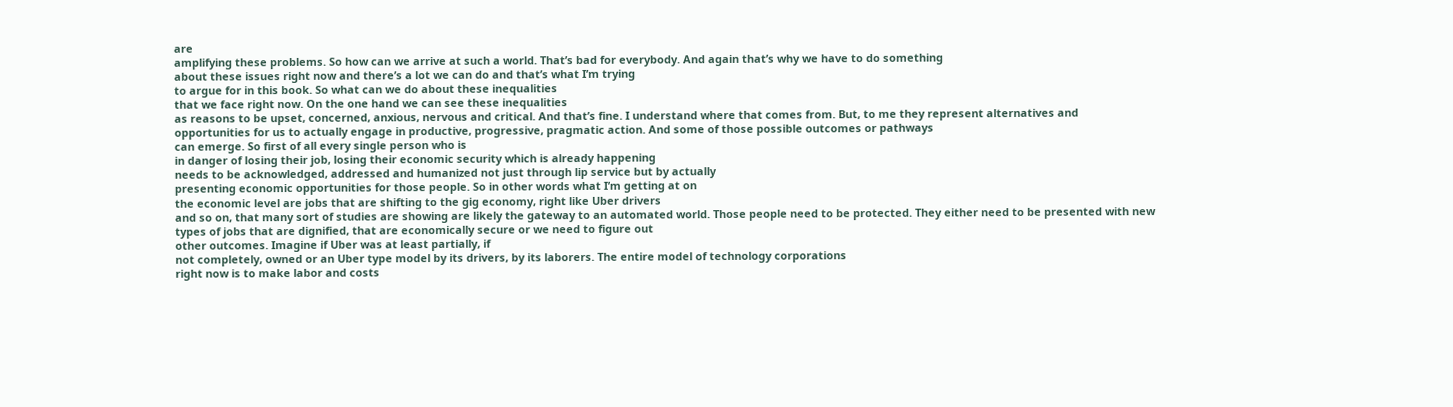are
amplifying these problems. So how can we arrive at such a world. That’s bad for everybody. And again that’s why we have to do something
about these issues right now and there’s a lot we can do and that’s what I’m trying
to argue for in this book. So what can we do about these inequalities
that we face right now. On the one hand we can see these inequalities
as reasons to be upset, concerned, anxious, nervous and critical. And that’s fine. I understand where that comes from. But, to me they represent alternatives and
opportunities for us to actually engage in productive, progressive, pragmatic action. And some of those possible outcomes or pathways
can emerge. So first of all every single person who is
in danger of losing their job, losing their economic security which is already happening
needs to be acknowledged, addressed and humanized not just through lip service but by actually
presenting economic opportunities for those people. So in other words what I’m getting at on
the economic level are jobs that are shifting to the gig economy, right like Uber drivers
and so on, that many sort of studies are showing are likely the gateway to an automated world. Those people need to be protected. They either need to be presented with new
types of jobs that are dignified, that are economically secure or we need to figure out
other outcomes. Imagine if Uber was at least partially, if
not completely, owned or an Uber type model by its drivers, by its laborers. The entire model of technology corporations
right now is to make labor and costs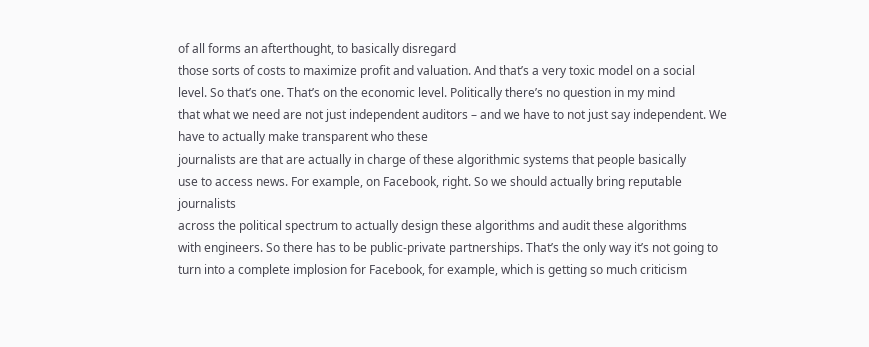of all forms an afterthought, to basically disregard
those sorts of costs to maximize profit and valuation. And that’s a very toxic model on a social
level. So that’s one. That’s on the economic level. Politically there’s no question in my mind
that what we need are not just independent auditors – and we have to not just say independent. We have to actually make transparent who these
journalists are that are actually in charge of these algorithmic systems that people basically
use to access news. For example, on Facebook, right. So we should actually bring reputable journalists
across the political spectrum to actually design these algorithms and audit these algorithms
with engineers. So there has to be public-private partnerships. That’s the only way it’s not going to
turn into a complete implosion for Facebook, for example, which is getting so much criticism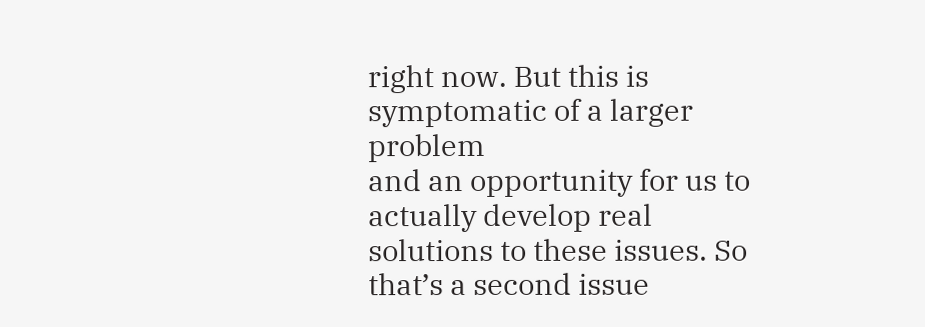right now. But this is symptomatic of a larger problem
and an opportunity for us to actually develop real solutions to these issues. So that’s a second issue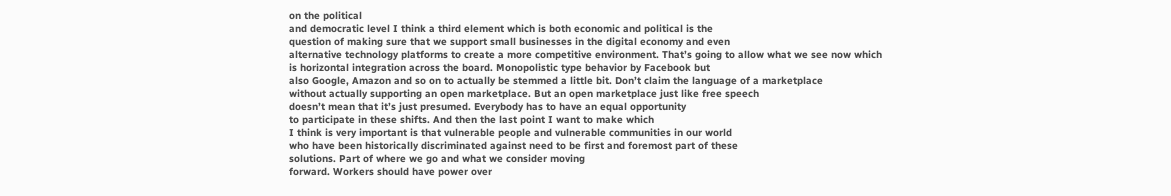on the political
and democratic level I think a third element which is both economic and political is the
question of making sure that we support small businesses in the digital economy and even
alternative technology platforms to create a more competitive environment. That’s going to allow what we see now which
is horizontal integration across the board. Monopolistic type behavior by Facebook but
also Google, Amazon and so on to actually be stemmed a little bit. Don’t claim the language of a marketplace
without actually supporting an open marketplace. But an open marketplace just like free speech
doesn’t mean that it’s just presumed. Everybody has to have an equal opportunity
to participate in these shifts. And then the last point I want to make which
I think is very important is that vulnerable people and vulnerable communities in our world
who have been historically discriminated against need to be first and foremost part of these
solutions. Part of where we go and what we consider moving
forward. Workers should have power over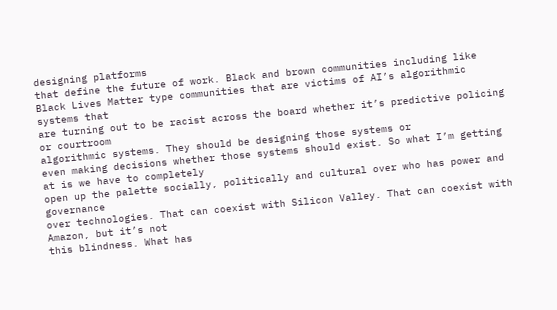designing platforms
that define the future of work. Black and brown communities including like
Black Lives Matter type communities that are victims of AI’s algorithmic systems that
are turning out to be racist across the board whether it’s predictive policing or courtroom
algorithmic systems. They should be designing those systems or
even making decisions whether those systems should exist. So what I’m getting at is we have to completely
open up the palette socially, politically and cultural over who has power and governance
over technologies. That can coexist with Silicon Valley. That can coexist with Amazon, but it’s not
this blindness. What has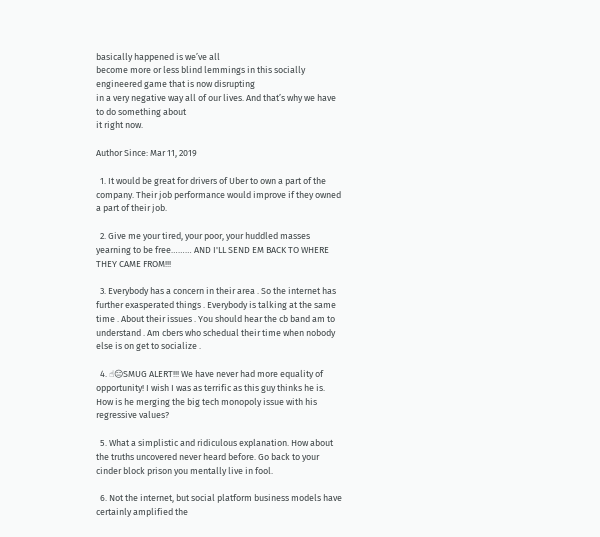basically happened is we’ve all
become more or less blind lemmings in this socially engineered game that is now disrupting
in a very negative way all of our lives. And that’s why we have to do something about
it right now.

Author Since: Mar 11, 2019

  1. It would be great for drivers of Uber to own a part of the company. Their job performance would improve if they owned a part of their job.

  2. Give me your tired, your poor, your huddled masses yearning to be free……… AND I'LL SEND EM BACK TO WHERE THEY CAME FROM!!!

  3. Everybody has a concern in their area . So the internet has further exasperated things . Everybody is talking at the same time . About their issues . You should hear the cb band am to understand . Am cbers who schedual their time when nobody else is on get to socialize .

  4. ☝😑SMUG ALERT!!! We have never had more equality of opportunity! I wish I was as terrific as this guy thinks he is. How is he merging the big tech monopoly issue with his regressive values?

  5. What a simplistic and ridiculous explanation. How about the truths uncovered never heard before. Go back to your cinder block prison you mentally live in fool.

  6. Not the internet, but social platform business models have certainly amplified the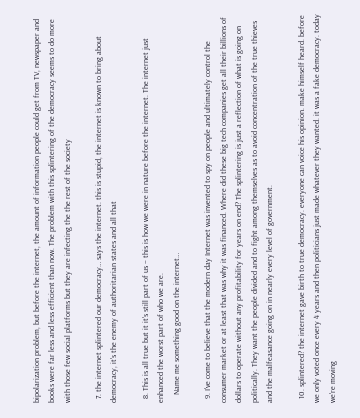bipolarization problem, but before the internet, the amount of information people could get from TV, newspaper and books were far less and less efficient than now. The problem with this splintering of the democracy seems to do more with those few social platforms but they are infecting the the rest of the society

  7. the internet splintered our democracy… says the internet. this is stupid, the internet is known to bring about democracy, it's the enemy of authoritarian states and all that

  8. This is all true but it it's still part of us – this is how we were in nature before the internet. The internet just enhanced the worst part of who we are.
    Name me something good on the internet…

  9. I've come to believe that the modern day Internet was invented to spy on people and ultimately control the consumer market or at least that was why it was financed. Where did these big tech companies get all their billions of dollars to operate without any profitability for years on end? The splintering is just a reflection of what is going on politically. They want the people divided and to fight among themselves as to avoid concentration of the true thieves and the malfeasance going on in nearly every level of government.

  10. splintered? the internet gave birth to true democracy. everyone can voice his opinion. make himself heard. before we only voted once every 4 years and then politicians just made whatever they wanted. it was a fake democracy. today we're moving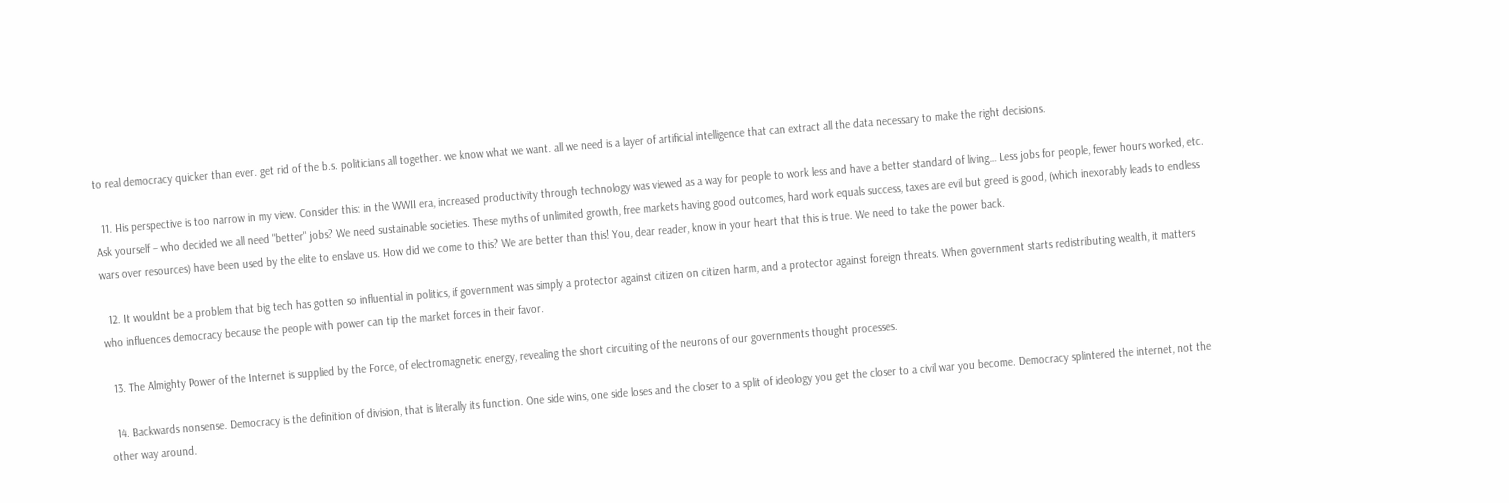to real democracy quicker than ever. get rid of the b.s. politicians all together. we know what we want. all we need is a layer of artificial intelligence that can extract all the data necessary to make the right decisions.

  11. His perspective is too narrow in my view. Consider this: in the WWII era, increased productivity through technology was viewed as a way for people to work less and have a better standard of living… Less jobs for people, fewer hours worked, etc. Ask yourself – who decided we all need "better" jobs? We need sustainable societies. These myths of unlimited growth, free markets having good outcomes, hard work equals success, taxes are evil but greed is good, (which inexorably leads to endless wars over resources) have been used by the elite to enslave us. How did we come to this? We are better than this! You, dear reader, know in your heart that this is true. We need to take the power back.

  12. It wouldnt be a problem that big tech has gotten so influential in politics, if government was simply a protector against citizen on citizen harm, and a protector against foreign threats. When government starts redistributing wealth, it matters who influences democracy because the people with power can tip the market forces in their favor.

  13. The Almighty Power of the Internet is supplied by the Force, of electromagnetic energy, revealing the short circuiting of the neurons of our governments thought processes.

  14. Backwards nonsense. Democracy is the definition of division, that is literally its function. One side wins, one side loses and the closer to a split of ideology you get the closer to a civil war you become. Democracy splintered the internet, not the other way around.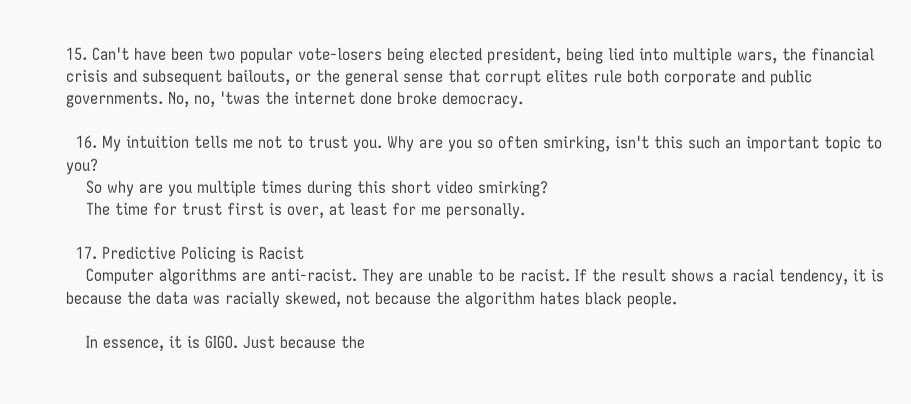15. Can't have been two popular vote-losers being elected president, being lied into multiple wars, the financial crisis and subsequent bailouts, or the general sense that corrupt elites rule both corporate and public governments. No, no, 'twas the internet done broke democracy.

  16. My intuition tells me not to trust you. Why are you so often smirking, isn't this such an important topic to you?
    So why are you multiple times during this short video smirking?
    The time for trust first is over, at least for me personally.

  17. Predictive Policing is Racist
    Computer algorithms are anti-racist. They are unable to be racist. If the result shows a racial tendency, it is because the data was racially skewed, not because the algorithm hates black people.

    In essence, it is GIGO. Just because the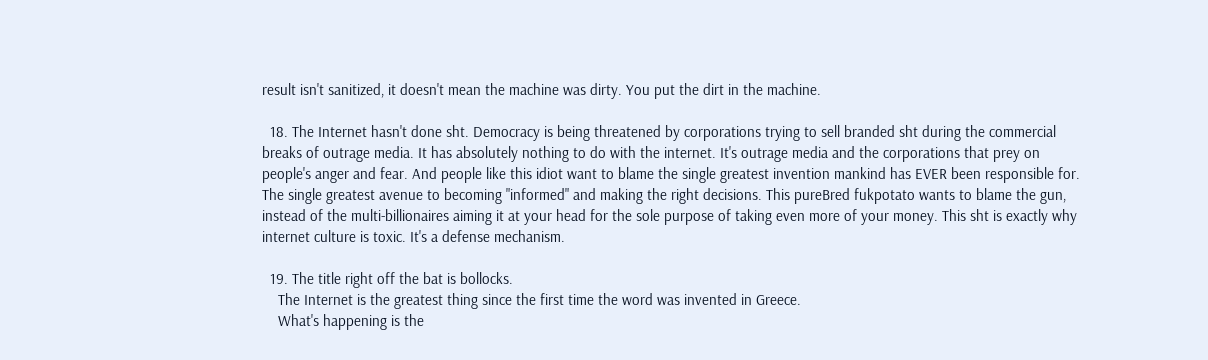result isn't sanitized, it doesn't mean the machine was dirty. You put the dirt in the machine.

  18. The Internet hasn't done sht. Democracy is being threatened by corporations trying to sell branded sht during the commercial breaks of outrage media. It has absolutely nothing to do with the internet. It's outrage media and the corporations that prey on people's anger and fear. And people like this idiot want to blame the single greatest invention mankind has EVER been responsible for. The single greatest avenue to becoming "informed" and making the right decisions. This pureBred fukpotato wants to blame the gun, instead of the multi-billionaires aiming it at your head for the sole purpose of taking even more of your money. This sht is exactly why internet culture is toxic. It's a defense mechanism.

  19. The title right off the bat is bollocks.
    The Internet is the greatest thing since the first time the word was invented in Greece.
    What's happening is the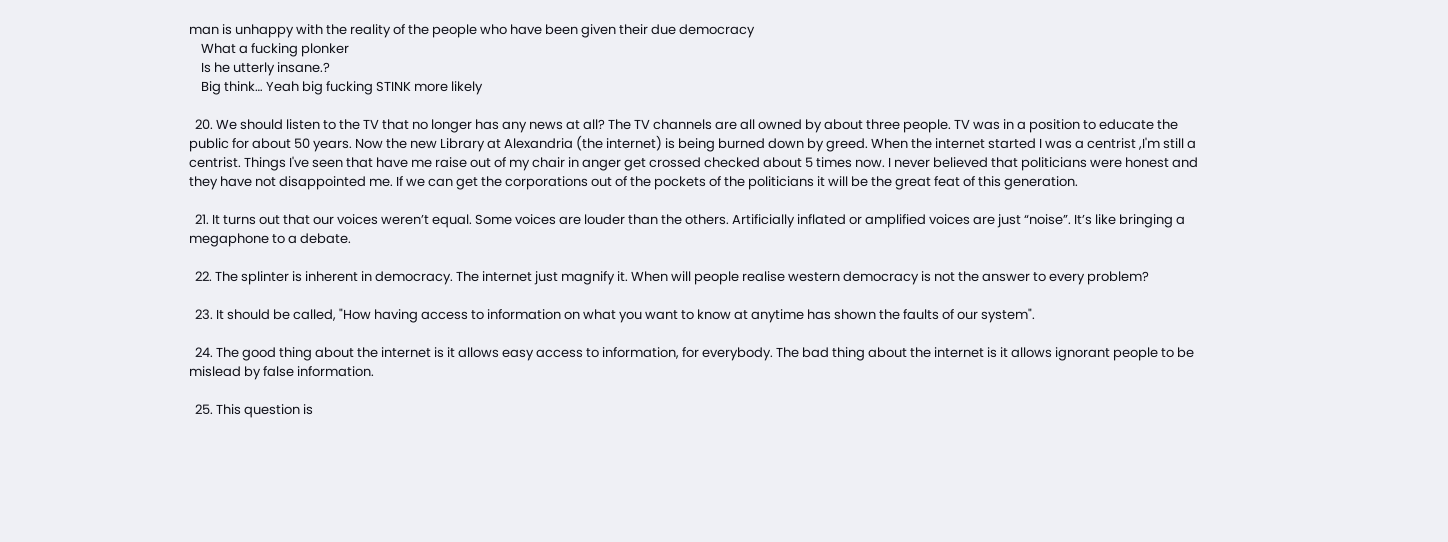man is unhappy with the reality of the people who have been given their due democracy
    What a fucking plonker
    Is he utterly insane.?
    Big think… Yeah big fucking STINK more likely

  20. We should listen to the TV that no longer has any news at all? The TV channels are all owned by about three people. TV was in a position to educate the public for about 50 years. Now the new Library at Alexandria (the internet) is being burned down by greed. When the internet started I was a centrist ,I'm still a centrist. Things I've seen that have me raise out of my chair in anger get crossed checked about 5 times now. I never believed that politicians were honest and they have not disappointed me. If we can get the corporations out of the pockets of the politicians it will be the great feat of this generation.

  21. It turns out that our voices weren’t equal. Some voices are louder than the others. Artificially inflated or amplified voices are just “noise”. It’s like bringing a megaphone to a debate.

  22. The splinter is inherent in democracy. The internet just magnify it. When will people realise western democracy is not the answer to every problem?

  23. It should be called, "How having access to information on what you want to know at anytime has shown the faults of our system".

  24. The good thing about the internet is it allows easy access to information, for everybody. The bad thing about the internet is it allows ignorant people to be mislead by false information.

  25. This question is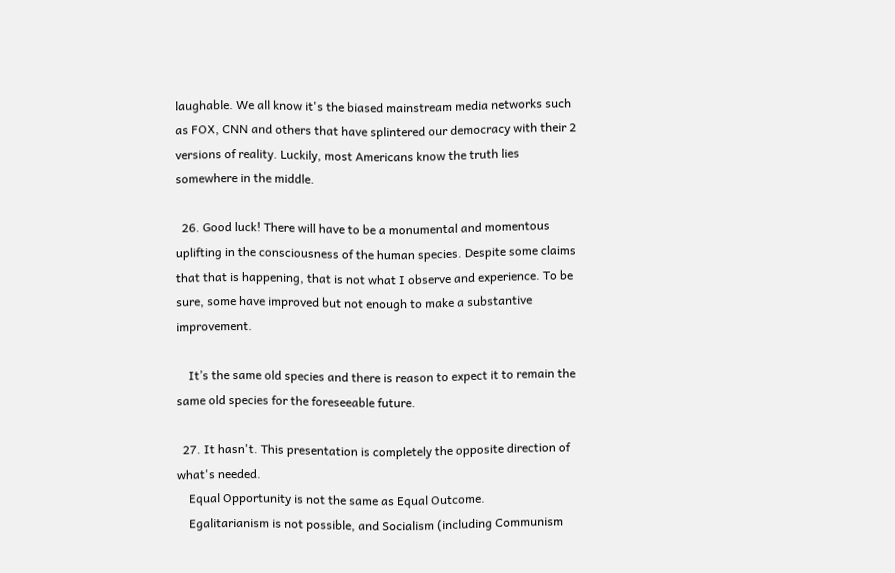laughable. We all know it's the biased mainstream media networks such as FOX, CNN and others that have splintered our democracy with their 2 versions of reality. Luckily, most Americans know the truth lies somewhere in the middle.

  26. Good luck! There will have to be a monumental and momentous uplifting in the consciousness of the human species. Despite some claims that that is happening, that is not what I observe and experience. To be sure, some have improved but not enough to make a substantive improvement.

    It’s the same old species and there is reason to expect it to remain the same old species for the foreseeable future.

  27. It hasn't. This presentation is completely the opposite direction of what's needed.
    Equal Opportunity is not the same as Equal Outcome.
    Egalitarianism is not possible, and Socialism (including Communism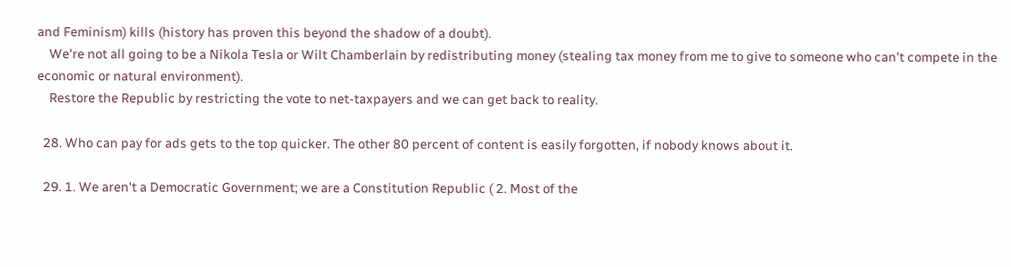and Feminism) kills (history has proven this beyond the shadow of a doubt).
    We're not all going to be a Nikola Tesla or Wilt Chamberlain by redistributing money (stealing tax money from me to give to someone who can't compete in the economic or natural environment).
    Restore the Republic by restricting the vote to net-taxpayers and we can get back to reality.

  28. Who can pay for ads gets to the top quicker. The other 80 percent of content is easily forgotten, if nobody knows about it.

  29. 1. We aren't a Democratic Government; we are a Constitution Republic ( 2. Most of the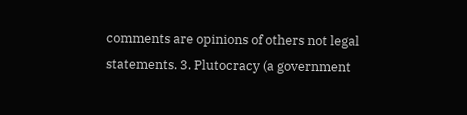comments are opinions of others not legal statements. 3. Plutocracy (a government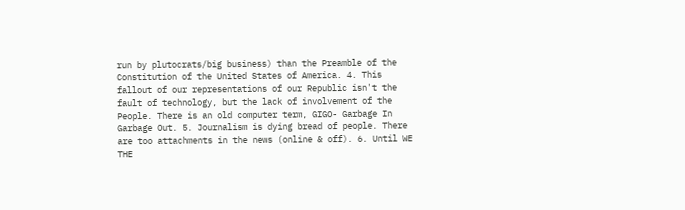run by plutocrats/big business) than the Preamble of the Constitution of the United States of America. 4. This fallout of our representations of our Republic isn't the fault of technology, but the lack of involvement of the People. There is an old computer term, GIGO- Garbage In Garbage Out. 5. Journalism is dying bread of people. There are too attachments in the news (online & off). 6. Until WE THE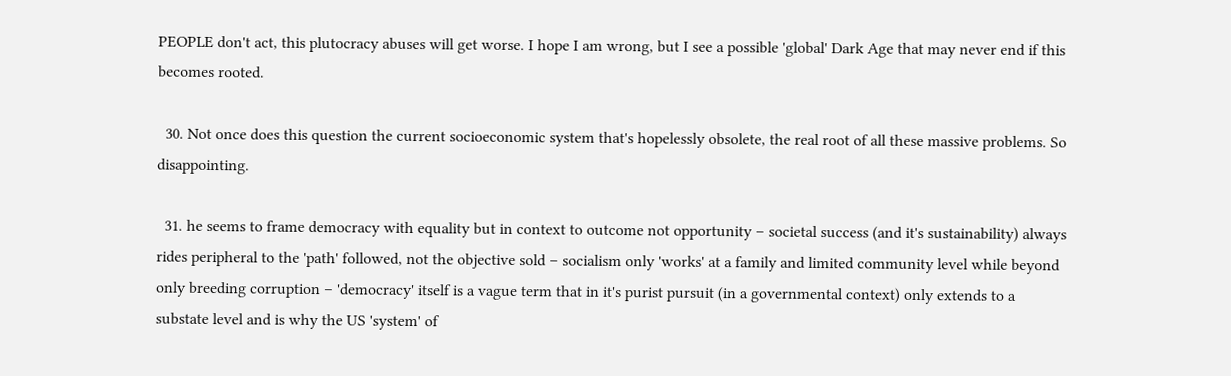PEOPLE don't act, this plutocracy abuses will get worse. I hope I am wrong, but I see a possible 'global' Dark Age that may never end if this becomes rooted.

  30. Not once does this question the current socioeconomic system that's hopelessly obsolete, the real root of all these massive problems. So disappointing.

  31. he seems to frame democracy with equality but in context to outcome not opportunity – societal success (and it's sustainability) always rides peripheral to the 'path' followed, not the objective sold – socialism only 'works' at a family and limited community level while beyond only breeding corruption – 'democracy' itself is a vague term that in it's purist pursuit (in a governmental context) only extends to a substate level and is why the US 'system' of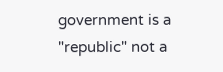government is a "republic" not a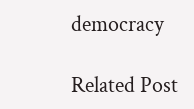democracy

Related Post